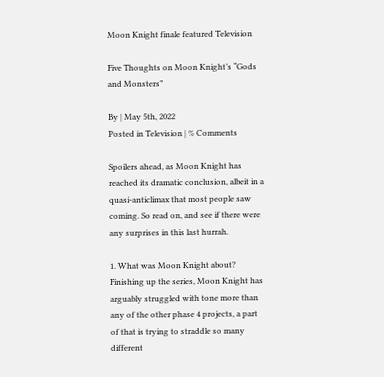Moon Knight finale featured Television

Five Thoughts on Moon Knight’s “Gods and Monsters”

By | May 5th, 2022
Posted in Television | % Comments

Spoilers ahead, as Moon Knight has reached its dramatic conclusion, albeit in a quasi-anticlimax that most people saw coming. So read on, and see if there were any surprises in this last hurrah.

1. What was Moon Knight about?
Finishing up the series, Moon Knight has arguably struggled with tone more than any of the other phase 4 projects, a part of that is trying to straddle so many different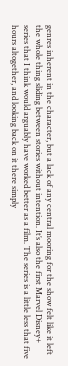genres inherent in the character, but a lack of any central mooring for the show felt like it left the whole thing sliding between stories without intention. It’s also the first Marvel Disney+ series that I think would arguably have worked better as a film. The series is a little less that five hours altogether, and looking back on it there simply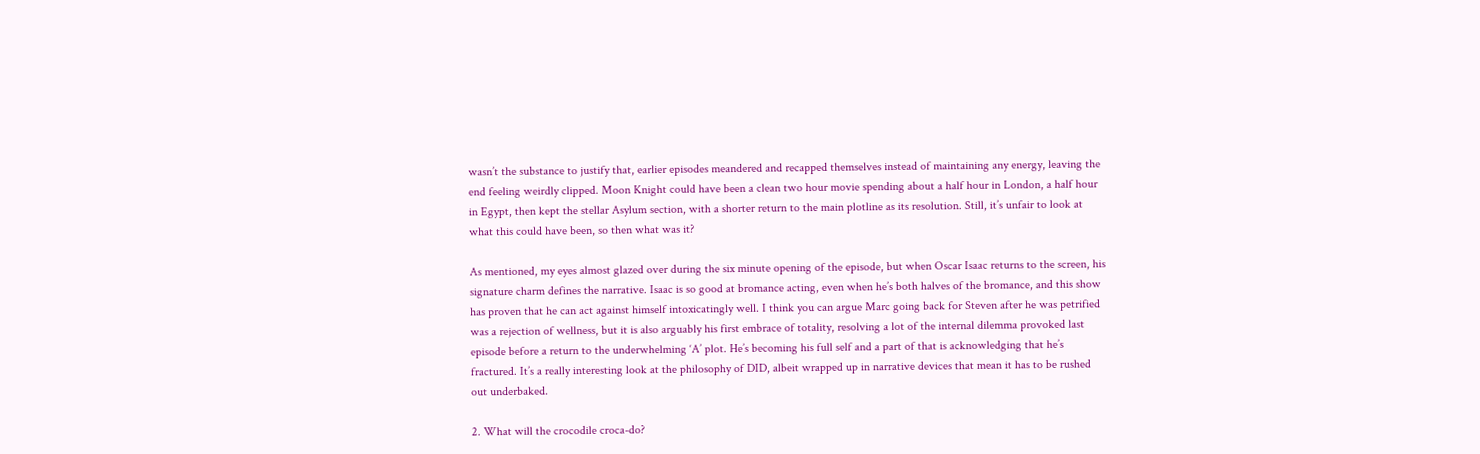wasn’t the substance to justify that, earlier episodes meandered and recapped themselves instead of maintaining any energy, leaving the end feeling weirdly clipped. Moon Knight could have been a clean two hour movie spending about a half hour in London, a half hour in Egypt, then kept the stellar Asylum section, with a shorter return to the main plotline as its resolution. Still, it’s unfair to look at what this could have been, so then what was it?

As mentioned, my eyes almost glazed over during the six minute opening of the episode, but when Oscar Isaac returns to the screen, his signature charm defines the narrative. Isaac is so good at bromance acting, even when he’s both halves of the bromance, and this show has proven that he can act against himself intoxicatingly well. I think you can argue Marc going back for Steven after he was petrified was a rejection of wellness, but it is also arguably his first embrace of totality, resolving a lot of the internal dilemma provoked last episode before a return to the underwhelming ‘A’ plot. He’s becoming his full self and a part of that is acknowledging that he’s fractured. It’s a really interesting look at the philosophy of DID, albeit wrapped up in narrative devices that mean it has to be rushed out underbaked.

2. What will the crocodile croca-do?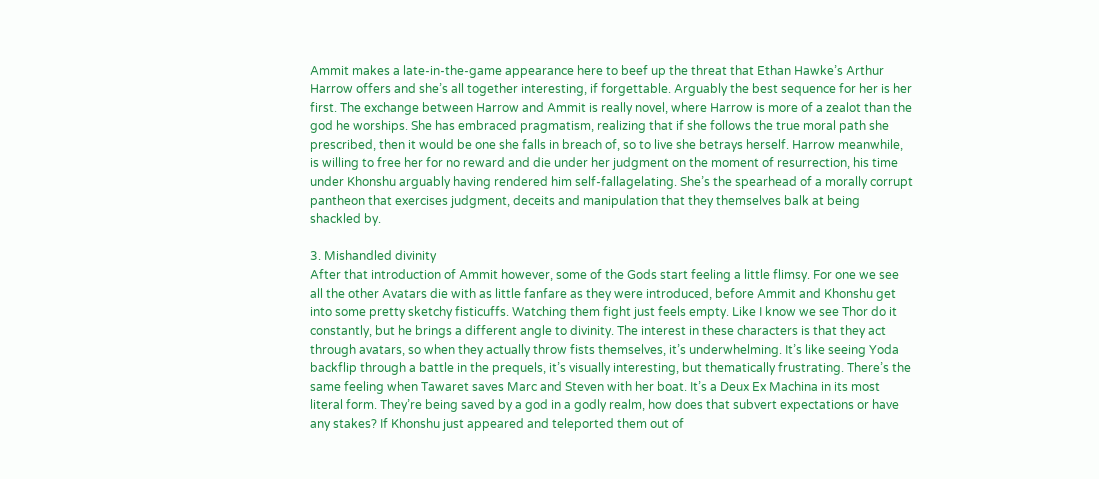Ammit makes a late-in-the-game appearance here to beef up the threat that Ethan Hawke’s Arthur Harrow offers and she’s all together interesting, if forgettable. Arguably the best sequence for her is her first. The exchange between Harrow and Ammit is really novel, where Harrow is more of a zealot than the god he worships. She has embraced pragmatism, realizing that if she follows the true moral path she prescribed, then it would be one she falls in breach of, so to live she betrays herself. Harrow meanwhile, is willing to free her for no reward and die under her judgment on the moment of resurrection, his time under Khonshu arguably having rendered him self-fallagelating. She’s the spearhead of a morally corrupt pantheon that exercises judgment, deceits and manipulation that they themselves balk at being shackled by.

3. Mishandled divinity
After that introduction of Ammit however, some of the Gods start feeling a little flimsy. For one we see all the other Avatars die with as little fanfare as they were introduced, before Ammit and Khonshu get into some pretty sketchy fisticuffs. Watching them fight just feels empty. Like I know we see Thor do it constantly, but he brings a different angle to divinity. The interest in these characters is that they act through avatars, so when they actually throw fists themselves, it’s underwhelming. It’s like seeing Yoda backflip through a battle in the prequels, it’s visually interesting, but thematically frustrating. There’s the same feeling when Tawaret saves Marc and Steven with her boat. It’s a Deux Ex Machina in its most literal form. They’re being saved by a god in a godly realm, how does that subvert expectations or have any stakes? If Khonshu just appeared and teleported them out of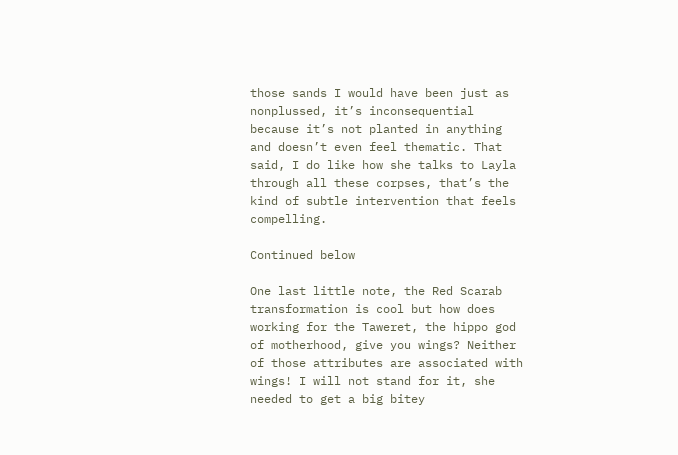those sands I would have been just as nonplussed, it’s inconsequential because it’s not planted in anything and doesn’t even feel thematic. That said, I do like how she talks to Layla through all these corpses, that’s the kind of subtle intervention that feels compelling.

Continued below

One last little note, the Red Scarab transformation is cool but how does working for the Taweret, the hippo god of motherhood, give you wings? Neither of those attributes are associated with wings! I will not stand for it, she needed to get a big bitey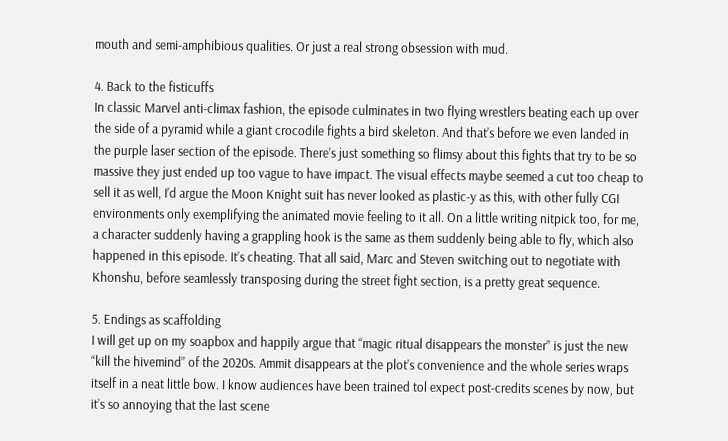mouth and semi-amphibious qualities. Or just a real strong obsession with mud.

4. Back to the fisticuffs
In classic Marvel anti-climax fashion, the episode culminates in two flying wrestlers beating each up over the side of a pyramid while a giant crocodile fights a bird skeleton. And that’s before we even landed in the purple laser section of the episode. There’s just something so flimsy about this fights that try to be so massive they just ended up too vague to have impact. The visual effects maybe seemed a cut too cheap to sell it as well, I’d argue the Moon Knight suit has never looked as plastic-y as this, with other fully CGI environments only exemplifying the animated movie feeling to it all. On a little writing nitpick too, for me, a character suddenly having a grappling hook is the same as them suddenly being able to fly, which also happened in this episode. It’s cheating. That all said, Marc and Steven switching out to negotiate with Khonshu, before seamlessly transposing during the street fight section, is a pretty great sequence.

5. Endings as scaffolding
I will get up on my soapbox and happily argue that “magic ritual disappears the monster” is just the new “kill the hivemind” of the 2020s. Ammit disappears at the plot’s convenience and the whole series wraps itself in a neat little bow. I know audiences have been trained tol expect post-credits scenes by now, but it’s so annoying that the last scene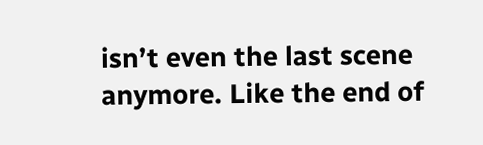isn’t even the last scene anymore. Like the end of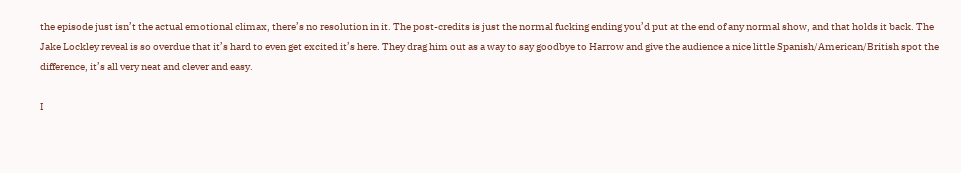the episode just isn’t the actual emotional climax, there’s no resolution in it. The post-credits is just the normal fucking ending you’d put at the end of any normal show, and that holds it back. The Jake Lockley reveal is so overdue that it’s hard to even get excited it’s here. They drag him out as a way to say goodbye to Harrow and give the audience a nice little Spanish/American/British spot the difference, it’s all very neat and clever and easy.

I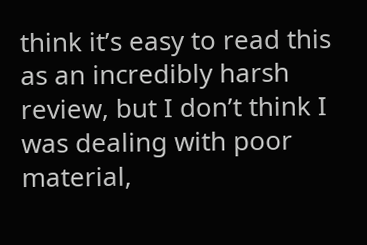think it’s easy to read this as an incredibly harsh review, but I don’t think I was dealing with poor material,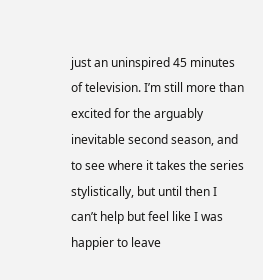just an uninspired 45 minutes of television. I’m still more than excited for the arguably inevitable second season, and to see where it takes the series stylistically, but until then I can’t help but feel like I was happier to leave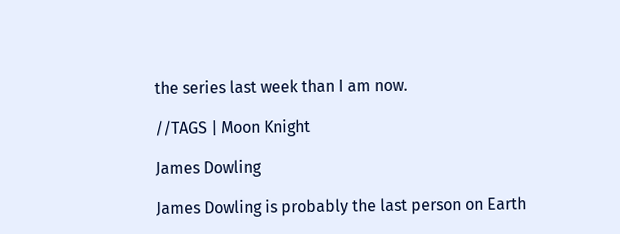the series last week than I am now.

//TAGS | Moon Knight

James Dowling

James Dowling is probably the last person on Earth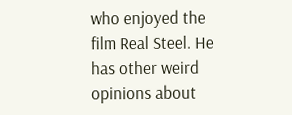who enjoyed the film Real Steel. He has other weird opinions about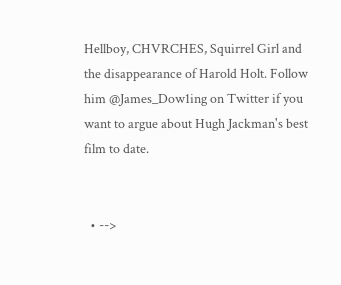Hellboy, CHVRCHES, Squirrel Girl and the disappearance of Harold Holt. Follow him @James_Dow1ing on Twitter if you want to argue about Hugh Jackman's best film to date.


  • -->